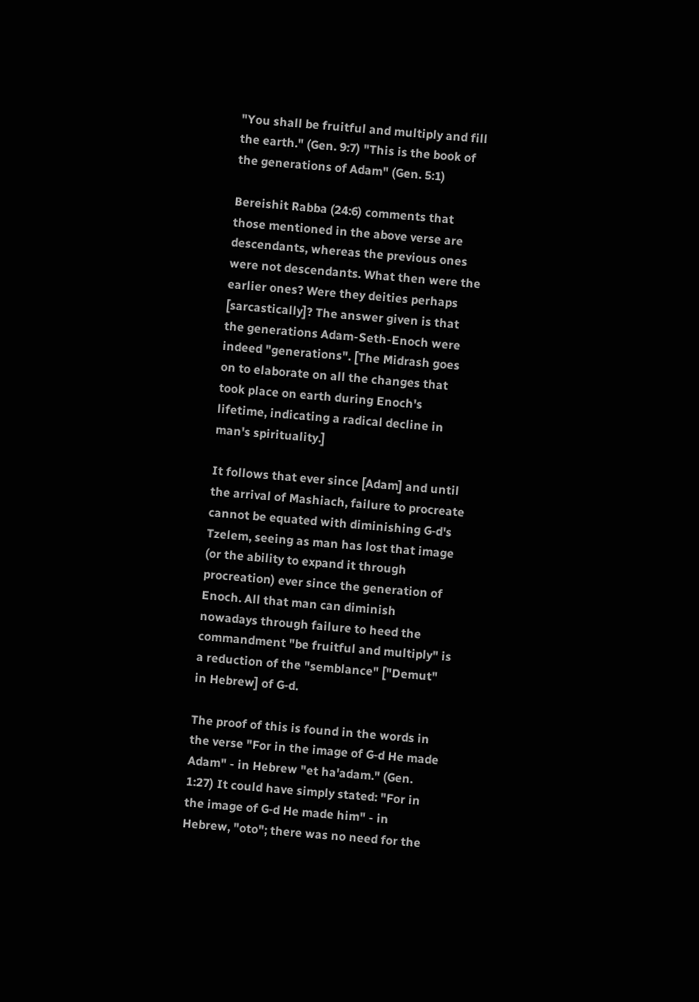"You shall be fruitful and multiply and fill the earth." (Gen. 9:7) "This is the book of the generations of Adam" (Gen. 5:1)

Bereishit Rabba (24:6) comments that those mentioned in the above verse are descendants, whereas the previous ones were not descendants. What then were the earlier ones? Were they deities perhaps [sarcastically]? The answer given is that the generations Adam-Seth-Enoch were indeed "generations". [The Midrash goes on to elaborate on all the changes that took place on earth during Enoch's lifetime, indicating a radical decline in man's spirituality.]

It follows that ever since [Adam] and until the arrival of Mashiach, failure to procreate cannot be equated with diminishing G‑d's Tzelem, seeing as man has lost that image (or the ability to expand it through procreation) ever since the generation of Enoch. All that man can diminish nowadays through failure to heed the commandment "be fruitful and multiply" is a reduction of the "semblance" ["Demut" in Hebrew] of G‑d.

The proof of this is found in the words in the verse "For in the image of G‑d He made Adam" - in Hebrew "et ha'adam." (Gen. 1:27) It could have simply stated: "For in the image of G‑d He made him" - in Hebrew, "oto"; there was no need for the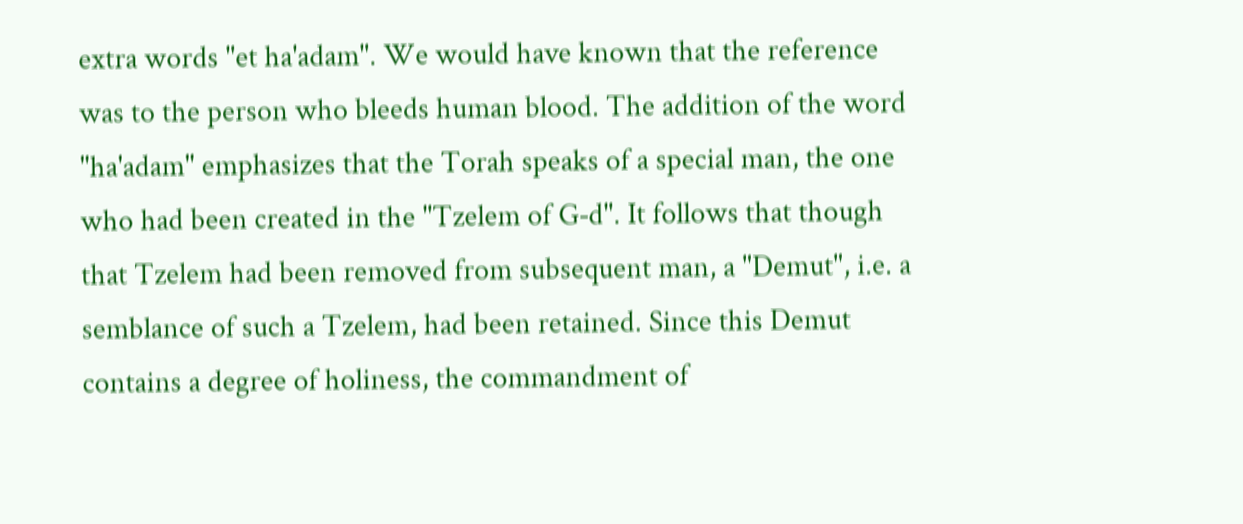extra words "et ha'adam". We would have known that the reference was to the person who bleeds human blood. The addition of the word "ha'adam" emphasizes that the Torah speaks of a special man, the one who had been created in the "Tzelem of G‑d". It follows that though that Tzelem had been removed from subsequent man, a "Demut", i.e. a semblance of such a Tzelem, had been retained. Since this Demut contains a degree of holiness, the commandment of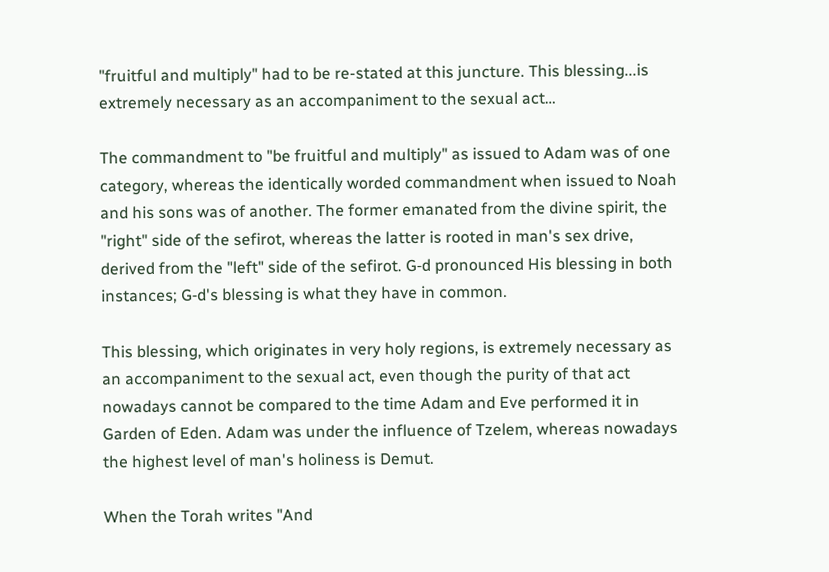"fruitful and multiply" had to be re-stated at this juncture. This blessing...is extremely necessary as an accompaniment to the sexual act…

The commandment to "be fruitful and multiply" as issued to Adam was of one category, whereas the identically worded commandment when issued to Noah and his sons was of another. The former emanated from the divine spirit, the "right" side of the sefirot, whereas the latter is rooted in man's sex drive, derived from the "left" side of the sefirot. G‑d pronounced His blessing in both instances; G‑d's blessing is what they have in common.

This blessing, which originates in very holy regions, is extremely necessary as an accompaniment to the sexual act, even though the purity of that act nowadays cannot be compared to the time Adam and Eve performed it in Garden of Eden. Adam was under the influence of Tzelem, whereas nowadays the highest level of man's holiness is Demut.

When the Torah writes "And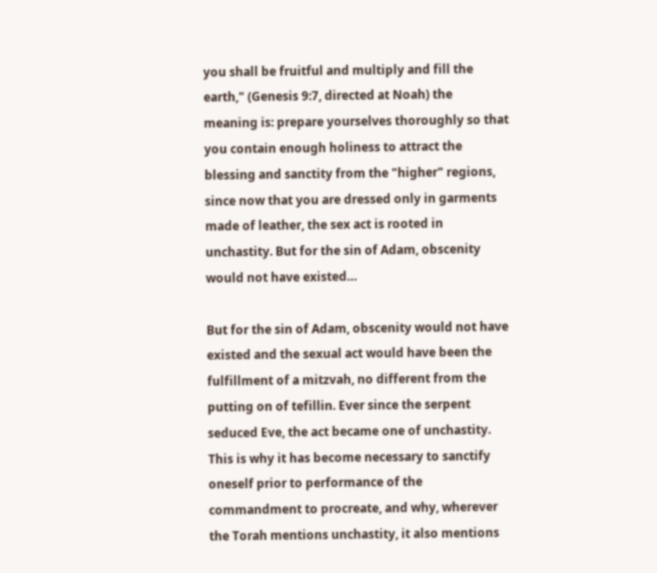you shall be fruitful and multiply and fill the earth," (Genesis 9:7, directed at Noah) the meaning is: prepare yourselves thoroughly so that you contain enough holiness to attract the blessing and sanctity from the "higher" regions, since now that you are dressed only in garments made of leather, the sex act is rooted in unchastity. But for the sin of Adam, obscenity would not have existed…

But for the sin of Adam, obscenity would not have existed and the sexual act would have been the fulfillment of a mitzvah, no different from the putting on of tefillin. Ever since the serpent seduced Eve, the act became one of unchastity. This is why it has become necessary to sanctify oneself prior to performance of the commandment to procreate, and why, wherever the Torah mentions unchastity, it also mentions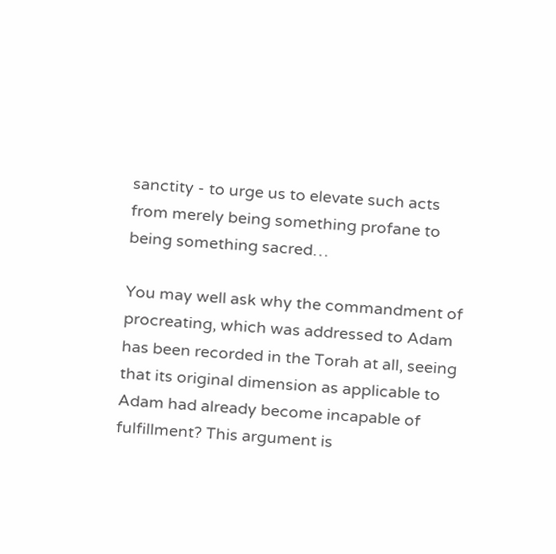sanctity - to urge us to elevate such acts from merely being something profane to being something sacred…

You may well ask why the commandment of procreating, which was addressed to Adam has been recorded in the Torah at all, seeing that its original dimension as applicable to Adam had already become incapable of fulfillment? This argument is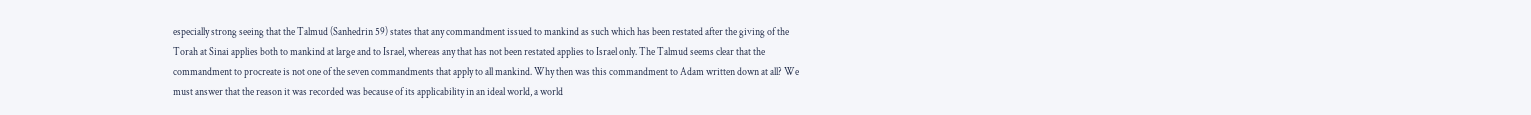especially strong seeing that the Talmud (Sanhedrin 59) states that any commandment issued to mankind as such which has been restated after the giving of the Torah at Sinai applies both to mankind at large and to Israel, whereas any that has not been restated applies to Israel only. The Talmud seems clear that the commandment to procreate is not one of the seven commandments that apply to all mankind. Why then was this commandment to Adam written down at all? We must answer that the reason it was recorded was because of its applicability in an ideal world, a world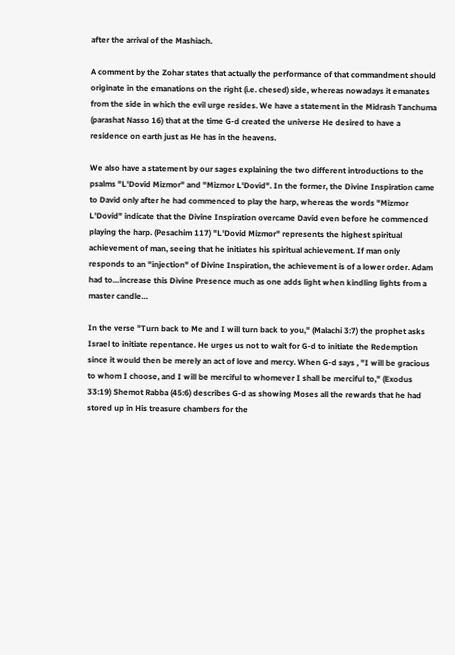after the arrival of the Mashiach.

A comment by the Zohar states that actually the performance of that commandment should originate in the emanations on the right (i.e. chesed) side, whereas nowadays it emanates from the side in which the evil urge resides. We have a statement in the Midrash Tanchuma (parashat Nasso 16) that at the time G‑d created the universe He desired to have a residence on earth just as He has in the heavens.

We also have a statement by our sages explaining the two different introductions to the psalms "L'Dovid Mizmor" and "Mizmor L'Dovid". In the former, the Divine Inspiration came to David only after he had commenced to play the harp, whereas the words "Mizmor L'Dovid" indicate that the Divine Inspiration overcame David even before he commenced playing the harp. (Pesachim 117) "L'Dovid Mizmor" represents the highest spiritual achievement of man, seeing that he initiates his spiritual achievement. If man only responds to an "injection" of Divine Inspiration, the achievement is of a lower order. Adam had to…increase this Divine Presence much as one adds light when kindling lights from a master candle…

In the verse "Turn back to Me and I will turn back to you," (Malachi 3:7) the prophet asks Israel to initiate repentance. He urges us not to wait for G‑d to initiate the Redemption since it would then be merely an act of love and mercy. When G‑d says , "I will be gracious to whom I choose, and I will be merciful to whomever I shall be merciful to," (Exodus 33:19) Shemot Rabba (45:6) describes G‑d as showing Moses all the rewards that he had stored up in His treasure chambers for the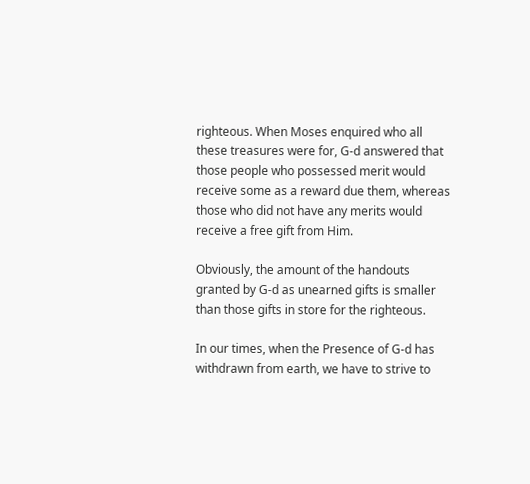righteous. When Moses enquired who all these treasures were for, G‑d answered that those people who possessed merit would receive some as a reward due them, whereas those who did not have any merits would receive a free gift from Him.

Obviously, the amount of the handouts granted by G‑d as unearned gifts is smaller than those gifts in store for the righteous.

In our times, when the Presence of G‑d has withdrawn from earth, we have to strive to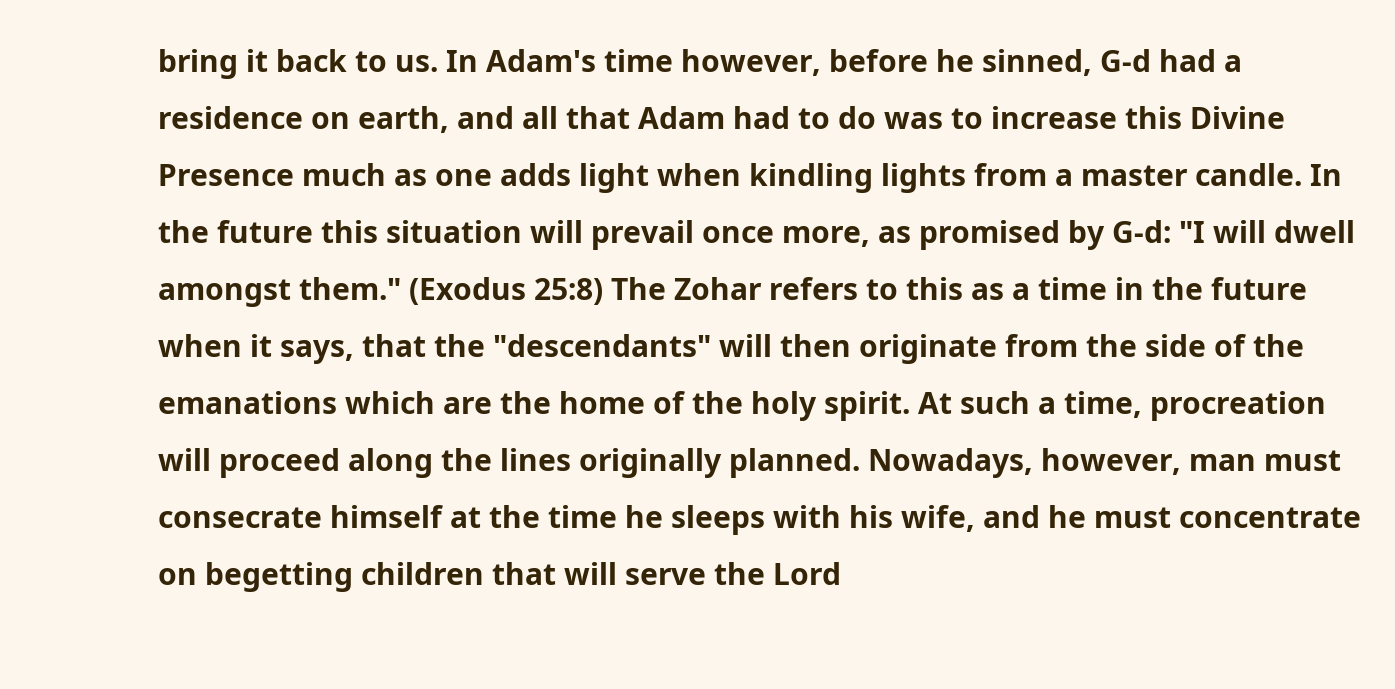bring it back to us. In Adam's time however, before he sinned, G‑d had a residence on earth, and all that Adam had to do was to increase this Divine Presence much as one adds light when kindling lights from a master candle. In the future this situation will prevail once more, as promised by G‑d: "I will dwell amongst them." (Exodus 25:8) The Zohar refers to this as a time in the future when it says, that the "descendants" will then originate from the side of the emanations which are the home of the holy spirit. At such a time, procreation will proceed along the lines originally planned. Nowadays, however, man must consecrate himself at the time he sleeps with his wife, and he must concentrate on begetting children that will serve the Lord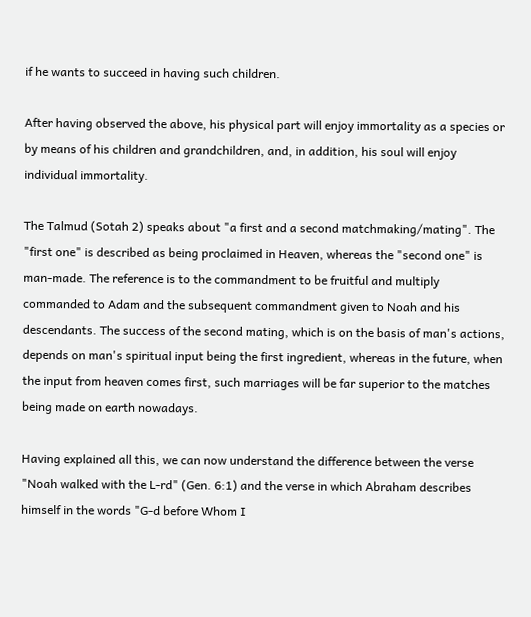if he wants to succeed in having such children.

After having observed the above, his physical part will enjoy immortality as a species or by means of his children and grandchildren, and, in addition, his soul will enjoy individual immortality.

The Talmud (Sotah 2) speaks about "a first and a second matchmaking/mating". The "first one" is described as being proclaimed in Heaven, whereas the "second one" is man-made. The reference is to the commandment to be fruitful and multiply commanded to Adam and the subsequent commandment given to Noah and his descendants. The success of the second mating, which is on the basis of man's actions, depends on man's spiritual input being the first ingredient, whereas in the future, when the input from heaven comes first, such marriages will be far superior to the matches being made on earth nowadays.

Having explained all this, we can now understand the difference between the verse "Noah walked with the L‑rd" (Gen. 6:1) and the verse in which Abraham describes himself in the words "G‑d before Whom I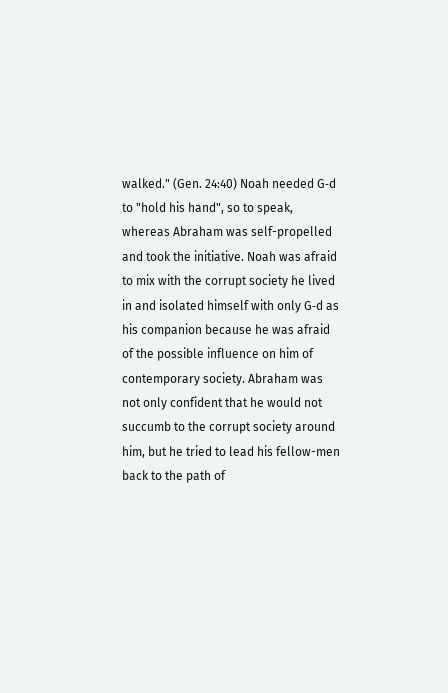walked." (Gen. 24:40) Noah needed G‑d to "hold his hand", so to speak, whereas Abraham was self-propelled and took the initiative. Noah was afraid to mix with the corrupt society he lived in and isolated himself with only G‑d as his companion because he was afraid of the possible influence on him of contemporary society. Abraham was not only confident that he would not succumb to the corrupt society around him, but he tried to lead his fellow-men back to the path of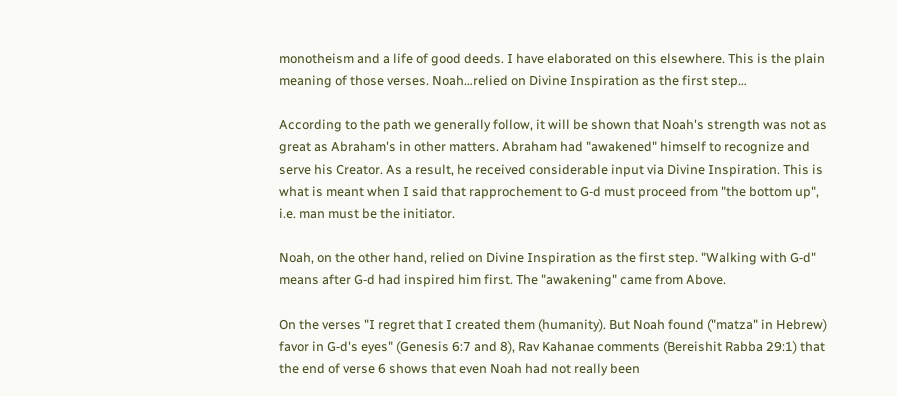monotheism and a life of good deeds. I have elaborated on this elsewhere. This is the plain meaning of those verses. Noah…relied on Divine Inspiration as the first step…

According to the path we generally follow, it will be shown that Noah's strength was not as great as Abraham's in other matters. Abraham had "awakened" himself to recognize and serve his Creator. As a result, he received considerable input via Divine Inspiration. This is what is meant when I said that rapprochement to G‑d must proceed from "the bottom up", i.e. man must be the initiator.

Noah, on the other hand, relied on Divine Inspiration as the first step. "Walking with G‑d" means after G‑d had inspired him first. The "awakening" came from Above.

On the verses "I regret that I created them (humanity). But Noah found ("matza" in Hebrew) favor in G‑d's eyes" (Genesis 6:7 and 8), Rav Kahanae comments (Bereishit Rabba 29:1) that the end of verse 6 shows that even Noah had not really been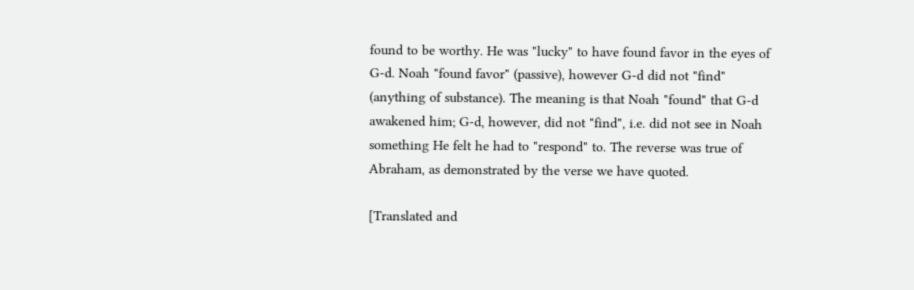found to be worthy. He was "lucky" to have found favor in the eyes of G‑d. Noah "found favor" (passive), however G‑d did not "find" (anything of substance). The meaning is that Noah "found" that G‑d awakened him; G‑d, however, did not "find", i.e. did not see in Noah something He felt he had to "respond" to. The reverse was true of Abraham, as demonstrated by the verse we have quoted.

[Translated and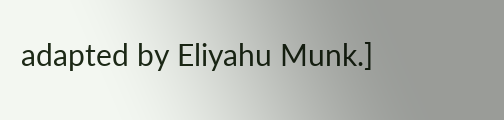adapted by Eliyahu Munk.]